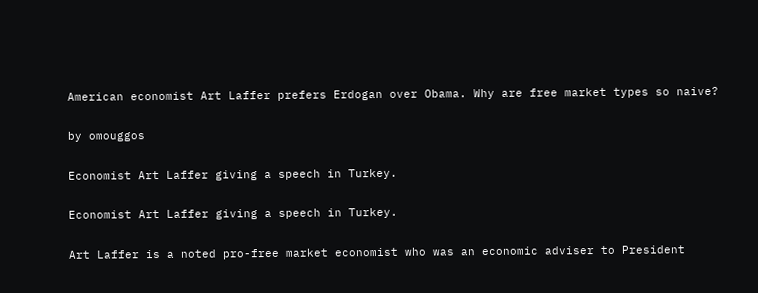American economist Art Laffer prefers Erdogan over Obama. Why are free market types so naive?

by omouggos

Economist Art Laffer giving a speech in Turkey.

Economist Art Laffer giving a speech in Turkey.

Art Laffer is a noted pro-free market economist who was an economic adviser to President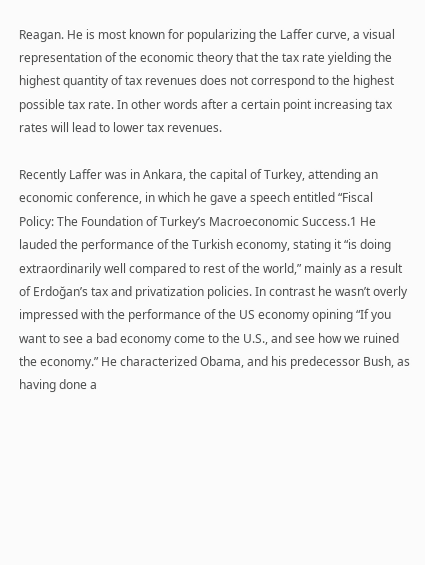Reagan. He is most known for popularizing the Laffer curve, a visual representation of the economic theory that the tax rate yielding the highest quantity of tax revenues does not correspond to the highest possible tax rate. In other words after a certain point increasing tax rates will lead to lower tax revenues.

Recently Laffer was in Ankara, the capital of Turkey, attending an economic conference, in which he gave a speech entitled “Fiscal Policy: The Foundation of Turkey’s Macroeconomic Success.1 He lauded the performance of the Turkish economy, stating it “is doing extraordinarily well compared to rest of the world,” mainly as a result of Erdoğan’s tax and privatization policies. In contrast he wasn’t overly impressed with the performance of the US economy opining “If you want to see a bad economy come to the U.S., and see how we ruined the economy.” He characterized Obama, and his predecessor Bush, as having done a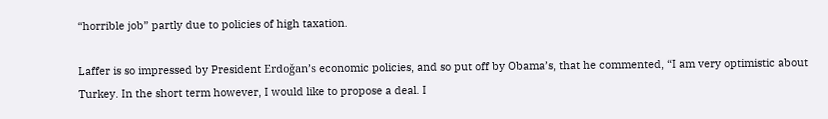“horrible job” partly due to policies of high taxation.

Laffer is so impressed by President Erdoğan’s economic policies, and so put off by Obama’s, that he commented, “I am very optimistic about Turkey. In the short term however, I would like to propose a deal. I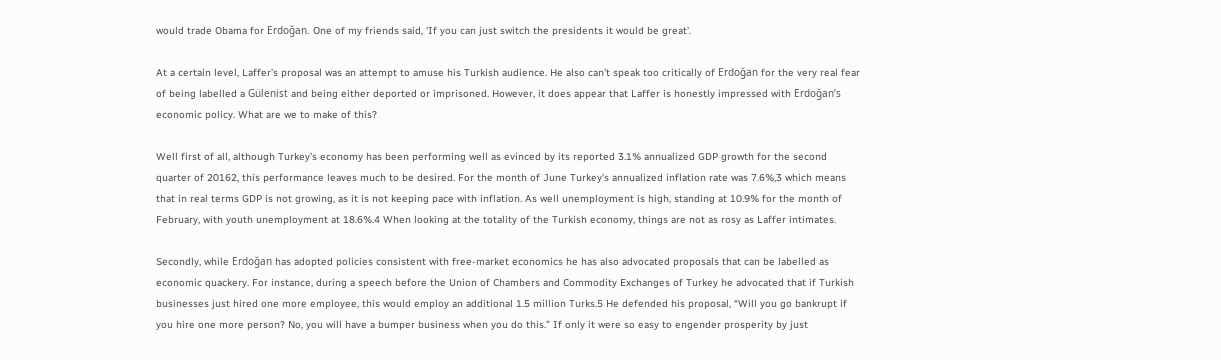would trade Obama for Erdoğan. One of my friends said, ‘If you can just switch the presidents it would be great’.

At a certain level, Laffer’s proposal was an attempt to amuse his Turkish audience. He also can’t speak too critically of Erdoğan for the very real fear of being labelled a Gülenist and being either deported or imprisoned. However, it does appear that Laffer is honestly impressed with Erdoğan’s economic policy. What are we to make of this?

Well first of all, although Turkey’s economy has been performing well as evinced by its reported 3.1% annualized GDP growth for the second quarter of 20162, this performance leaves much to be desired. For the month of June Turkey’s annualized inflation rate was 7.6%,3 which means that in real terms GDP is not growing, as it is not keeping pace with inflation. As well unemployment is high, standing at 10.9% for the month of February, with youth unemployment at 18.6%.4 When looking at the totality of the Turkish economy, things are not as rosy as Laffer intimates.

Secondly, while Erdoğan has adopted policies consistent with free-market economics he has also advocated proposals that can be labelled as economic quackery. For instance, during a speech before the Union of Chambers and Commodity Exchanges of Turkey he advocated that if Turkish businesses just hired one more employee, this would employ an additional 1.5 million Turks.5 He defended his proposal, “Will you go bankrupt if you hire one more person? No, you will have a bumper business when you do this.” If only it were so easy to engender prosperity by just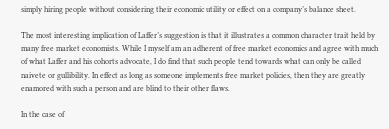simply hiring people without considering their economic utility or effect on a company’s balance sheet.

The most interesting implication of Laffer’s suggestion is that it illustrates a common character trait held by many free market economists. While I myself am an adherent of free market economics and agree with much of what Laffer and his cohorts advocate, I do find that such people tend towards what can only be called naivete or gullibility. In effect as long as someone implements free market policies, then they are greatly enamored with such a person and are blind to their other flaws.

In the case of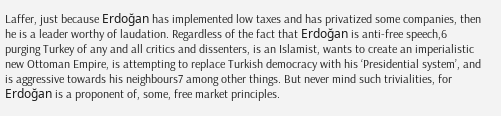Laffer, just because Erdoğan has implemented low taxes and has privatized some companies, then he is a leader worthy of laudation. Regardless of the fact that Erdoğan is anti-free speech,6 purging Turkey of any and all critics and dissenters, is an Islamist, wants to create an imperialistic new Ottoman Empire, is attempting to replace Turkish democracy with his ‘Presidential system’, and is aggressive towards his neighbours7 among other things. But never mind such trivialities, for Erdoğan is a proponent of, some, free market principles.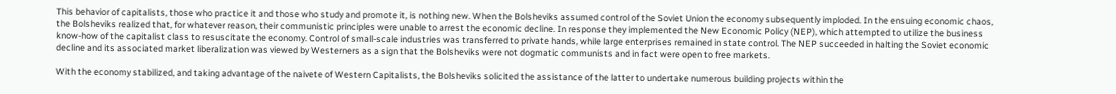This behavior of capitalists, those who practice it and those who study and promote it, is nothing new. When the Bolsheviks assumed control of the Soviet Union the economy subsequently imploded. In the ensuing economic chaos, the Bolsheviks realized that, for whatever reason, their communistic principles were unable to arrest the economic decline. In response they implemented the New Economic Policy (NEP), which attempted to utilize the business know-how of the capitalist class to resuscitate the economy. Control of small-scale industries was transferred to private hands, while large enterprises remained in state control. The NEP succeeded in halting the Soviet economic decline and its associated market liberalization was viewed by Westerners as a sign that the Bolsheviks were not dogmatic communists and in fact were open to free markets.

With the economy stabilized, and taking advantage of the naivete of Western Capitalists, the Bolsheviks solicited the assistance of the latter to undertake numerous building projects within the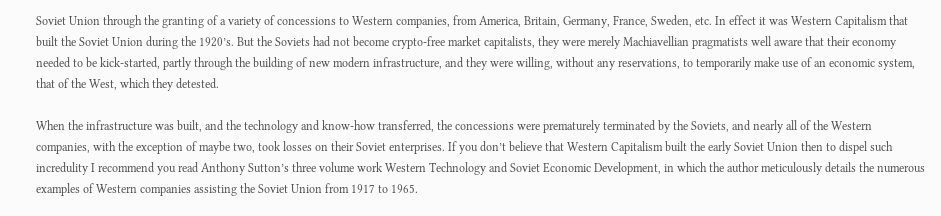Soviet Union through the granting of a variety of concessions to Western companies, from America, Britain, Germany, France, Sweden, etc. In effect it was Western Capitalism that built the Soviet Union during the 1920’s. But the Soviets had not become crypto-free market capitalists, they were merely Machiavellian pragmatists well aware that their economy needed to be kick-started, partly through the building of new modern infrastructure, and they were willing, without any reservations, to temporarily make use of an economic system, that of the West, which they detested.

When the infrastructure was built, and the technology and know-how transferred, the concessions were prematurely terminated by the Soviets, and nearly all of the Western companies, with the exception of maybe two, took losses on their Soviet enterprises. If you don’t believe that Western Capitalism built the early Soviet Union then to dispel such incredulity I recommend you read Anthony Sutton’s three volume work Western Technology and Soviet Economic Development, in which the author meticulously details the numerous examples of Western companies assisting the Soviet Union from 1917 to 1965.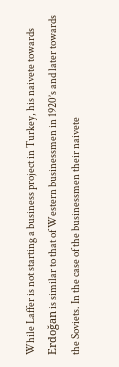While Laffer is not starting a business project in Turkey, his naivete towards Erdoğan is similar to that of Western businessmen in 1920’s and later towards the Soviets. In the case of the businessmen their naivete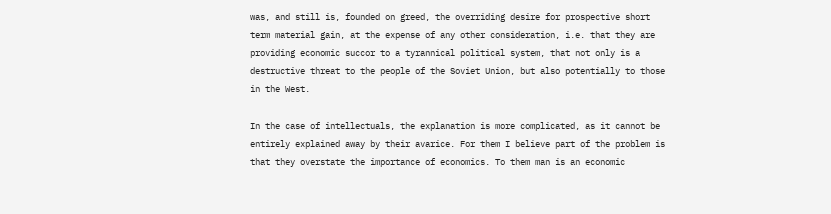was, and still is, founded on greed, the overriding desire for prospective short term material gain, at the expense of any other consideration, i.e. that they are providing economic succor to a tyrannical political system, that not only is a destructive threat to the people of the Soviet Union, but also potentially to those in the West.

In the case of intellectuals, the explanation is more complicated, as it cannot be entirely explained away by their avarice. For them I believe part of the problem is that they overstate the importance of economics. To them man is an economic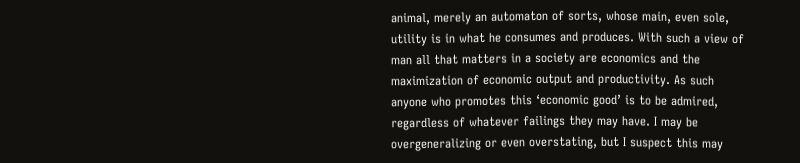animal, merely an automaton of sorts, whose main, even sole, utility is in what he consumes and produces. With such a view of man all that matters in a society are economics and the maximization of economic output and productivity. As such anyone who promotes this ‘economic good’ is to be admired, regardless of whatever failings they may have. I may be overgeneralizing or even overstating, but I suspect this may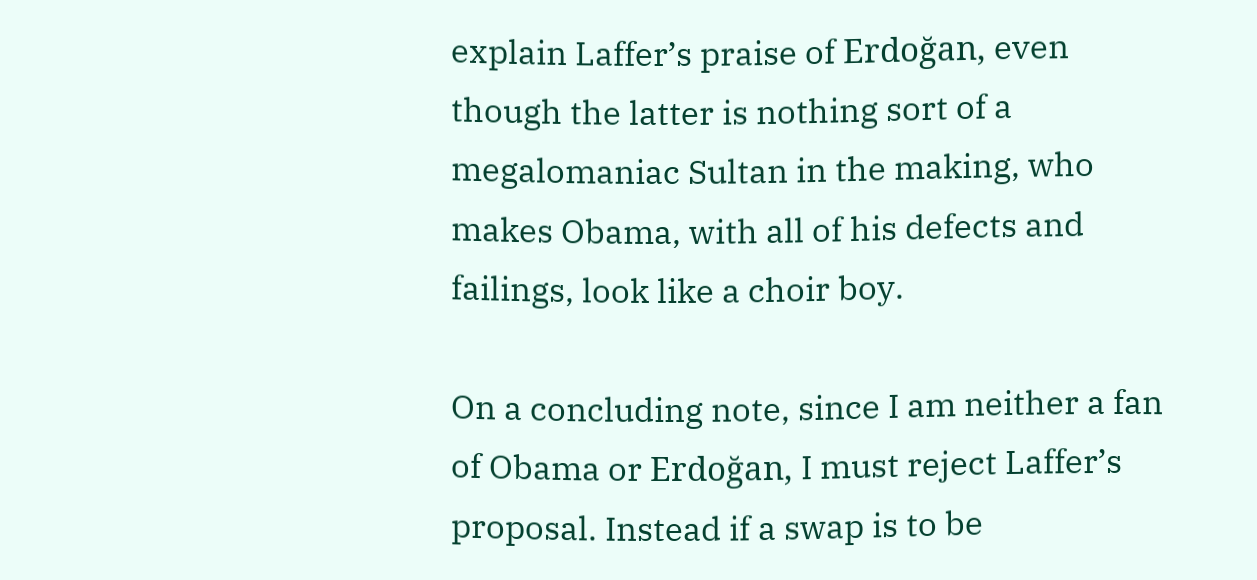explain Laffer’s praise of Erdoğan, even though the latter is nothing sort of a megalomaniac Sultan in the making, who makes Obama, with all of his defects and failings, look like a choir boy.

On a concluding note, since I am neither a fan of Obama or Erdoğan, I must reject Laffer’s proposal. Instead if a swap is to be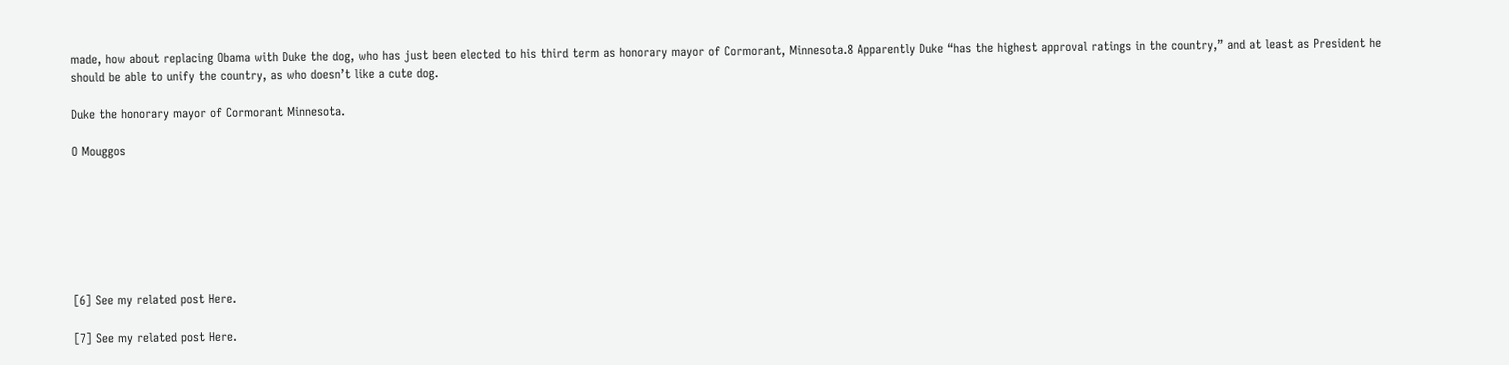made, how about replacing Obama with Duke the dog, who has just been elected to his third term as honorary mayor of Cormorant, Minnesota.8 Apparently Duke “has the highest approval ratings in the country,” and at least as President he should be able to unify the country, as who doesn’t like a cute dog.

Duke the honorary mayor of Cormorant Minnesota.

O Mouggos







[6] See my related post Here.

[7] See my related post Here.